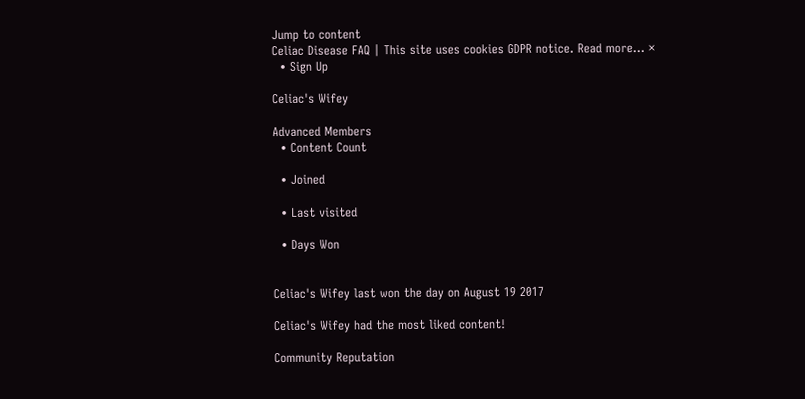Jump to content
Celiac Disease FAQ | This site uses cookies GDPR notice. Read more... ×
  • Sign Up

Celiac's Wifey

Advanced Members
  • Content Count

  • Joined

  • Last visited

  • Days Won


Celiac's Wifey last won the day on August 19 2017

Celiac's Wifey had the most liked content!

Community Reputation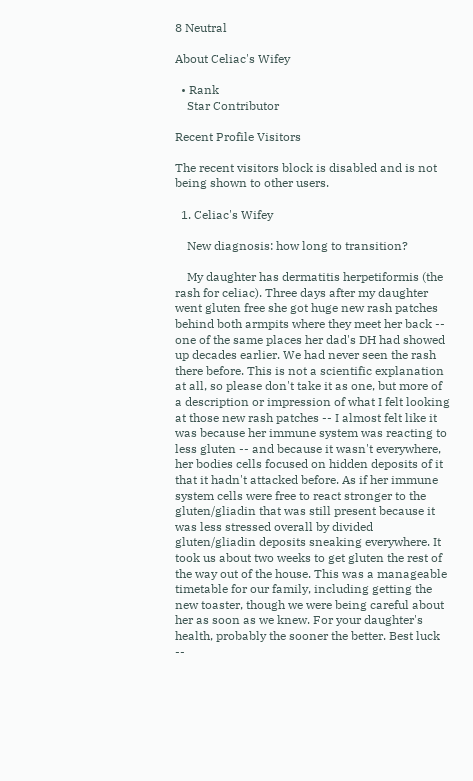8 Neutral

About Celiac's Wifey

  • Rank
    Star Contributor

Recent Profile Visitors

The recent visitors block is disabled and is not being shown to other users.

  1. Celiac's Wifey

    New diagnosis: how long to transition?

    My daughter has dermatitis herpetiformis (the rash for celiac). Three days after my daughter went gluten free she got huge new rash patches behind both armpits where they meet her back -- one of the same places her dad's DH had showed up decades earlier. We had never seen the rash there before. This is not a scientific explanation at all, so please don't take it as one, but more of a description or impression of what I felt looking at those new rash patches -- I almost felt like it was because her immune system was reacting to less gluten -- and because it wasn't everywhere, her bodies cells focused on hidden deposits of it that it hadn't attacked before. As if her immune system cells were free to react stronger to the gluten/gliadin that was still present because it was less stressed overall by divided gluten/gliadin deposits sneaking everywhere. It took us about two weeks to get gluten the rest of the way out of the house. This was a manageable timetable for our family, including getting the new toaster, though we were being careful about her as soon as we knew. For your daughter's health, probably the sooner the better. Best luck --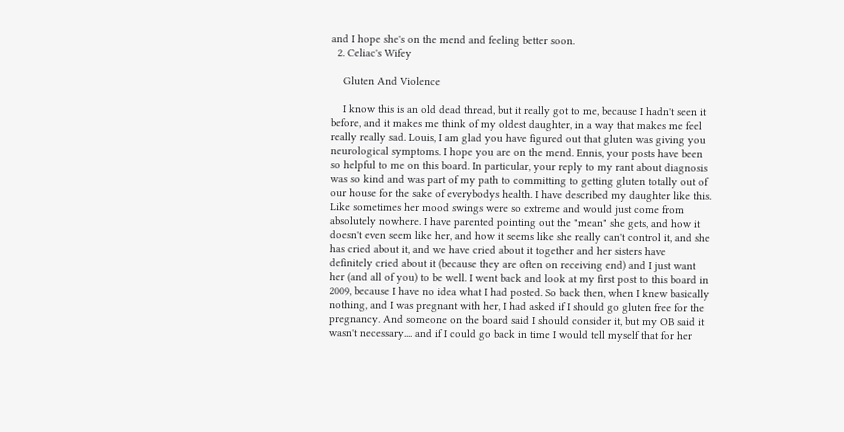and I hope she's on the mend and feeling better soon.
  2. Celiac's Wifey

    Gluten And Violence

    I know this is an old dead thread, but it really got to me, because I hadn't seen it before, and it makes me think of my oldest daughter, in a way that makes me feel really really sad. Louis, I am glad you have figured out that gluten was giving you neurological symptoms. I hope you are on the mend. Ennis, your posts have been so helpful to me on this board. In particular, your reply to my rant about diagnosis was so kind and was part of my path to committing to getting gluten totally out of our house for the sake of everybodys health. I have described my daughter like this. Like sometimes her mood swings were so extreme and would just come from absolutely nowhere. I have parented pointing out the "mean" she gets, and how it doesn't even seem like her, and how it seems like she really can't control it, and she has cried about it, and we have cried about it together and her sisters have definitely cried about it (because they are often on receiving end) and I just want her (and all of you) to be well. I went back and look at my first post to this board in 2009, because I have no idea what I had posted. So back then, when I knew basically nothing, and I was pregnant with her, I had asked if I should go gluten free for the pregnancy. And someone on the board said I should consider it, but my OB said it wasn't necessary.... and if I could go back in time I would tell myself that for her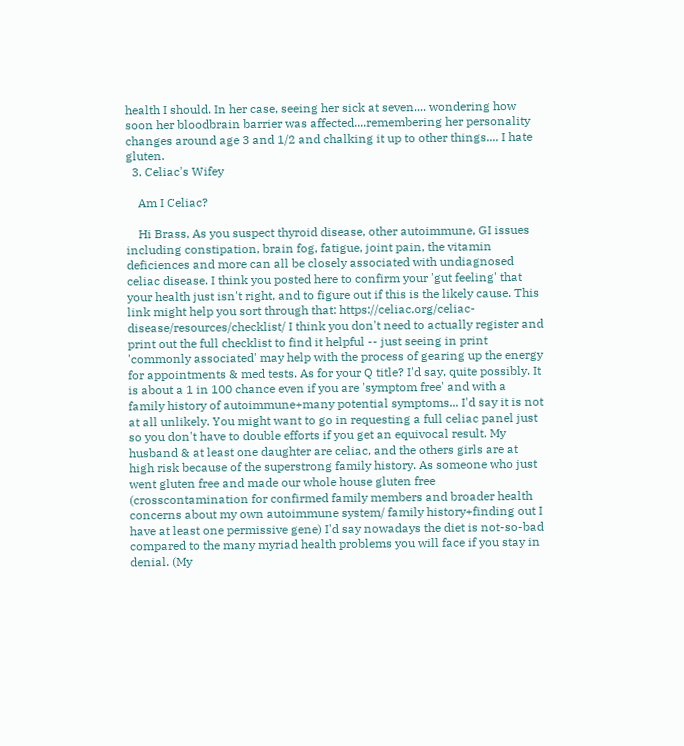health I should. In her case, seeing her sick at seven.... wondering how soon her bloodbrain barrier was affected....remembering her personality changes around age 3 and 1/2 and chalking it up to other things.... I hate gluten.
  3. Celiac's Wifey

    Am I Celiac?

    Hi Brass, As you suspect thyroid disease, other autoimmune, GI issues including constipation, brain fog, fatigue, joint pain, the vitamin deficiences and more can all be closely associated with undiagnosed celiac disease. I think you posted here to confirm your 'gut feeling' that your health just isn't right, and to figure out if this is the likely cause. This link might help you sort through that: https://celiac.org/celiac-disease/resources/checklist/ I think you don't need to actually register and print out the full checklist to find it helpful -- just seeing in print 'commonly associated' may help with the process of gearing up the energy for appointments & med tests. As for your Q title? I'd say, quite possibly. It is about a 1 in 100 chance even if you are 'symptom free' and with a family history of autoimmune+many potential symptoms... I'd say it is not at all unlikely. You might want to go in requesting a full celiac panel just so you don't have to double efforts if you get an equivocal result. My husband & at least one daughter are celiac, and the others girls are at high risk because of the superstrong family history. As someone who just went gluten free and made our whole house gluten free (crosscontamination for confirmed family members and broader health concerns about my own autoimmune system/ family history+finding out I have at least one permissive gene) I'd say nowadays the diet is not-so-bad compared to the many myriad health problems you will face if you stay in denial. (My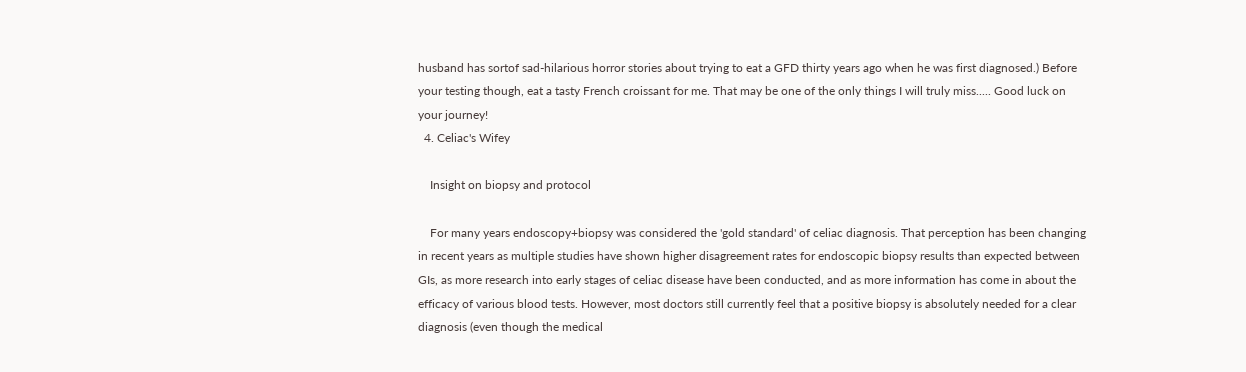husband has sortof sad-hilarious horror stories about trying to eat a GFD thirty years ago when he was first diagnosed.) Before your testing though, eat a tasty French croissant for me. That may be one of the only things I will truly miss..... Good luck on your journey!
  4. Celiac's Wifey

    Insight on biopsy and protocol

    For many years endoscopy+biopsy was considered the 'gold standard' of celiac diagnosis. That perception has been changing in recent years as multiple studies have shown higher disagreement rates for endoscopic biopsy results than expected between GIs, as more research into early stages of celiac disease have been conducted, and as more information has come in about the efficacy of various blood tests. However, most doctors still currently feel that a positive biopsy is absolutely needed for a clear diagnosis (even though the medical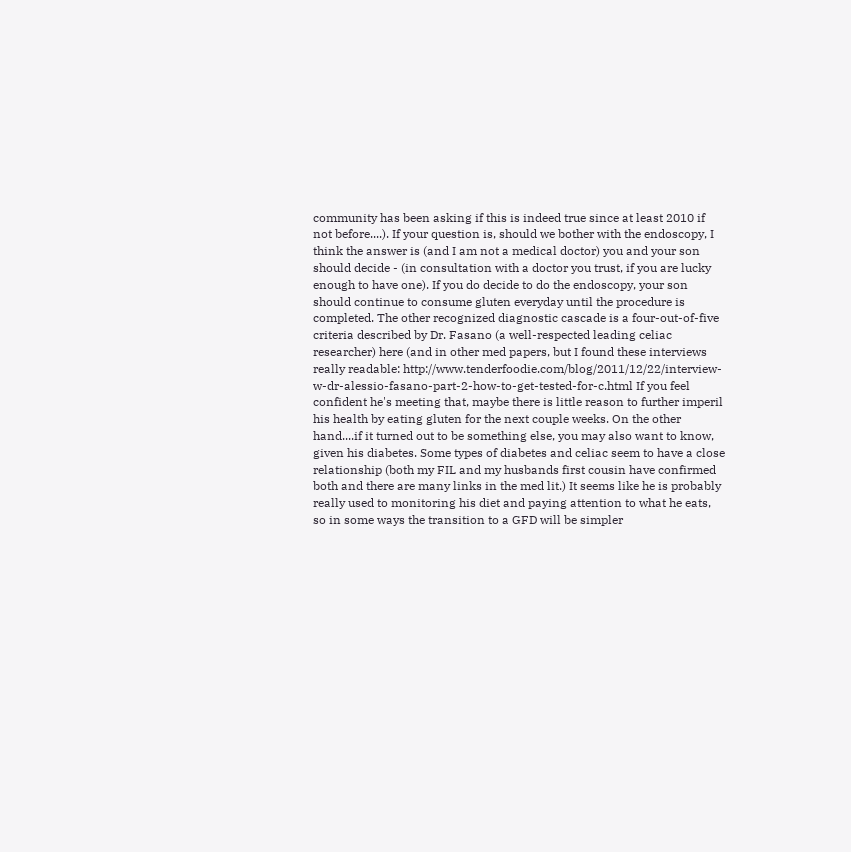community has been asking if this is indeed true since at least 2010 if not before....). If your question is, should we bother with the endoscopy, I think the answer is (and I am not a medical doctor) you and your son should decide - (in consultation with a doctor you trust, if you are lucky enough to have one). If you do decide to do the endoscopy, your son should continue to consume gluten everyday until the procedure is completed. The other recognized diagnostic cascade is a four-out-of-five criteria described by Dr. Fasano (a well-respected leading celiac researcher) here (and in other med papers, but I found these interviews really readable: http://www.tenderfoodie.com/blog/2011/12/22/interview-w-dr-alessio-fasano-part-2-how-to-get-tested-for-c.html If you feel confident he's meeting that, maybe there is little reason to further imperil his health by eating gluten for the next couple weeks. On the other hand....if it turned out to be something else, you may also want to know, given his diabetes. Some types of diabetes and celiac seem to have a close relationship (both my FIL and my husbands first cousin have confirmed both and there are many links in the med lit.) It seems like he is probably really used to monitoring his diet and paying attention to what he eats, so in some ways the transition to a GFD will be simpler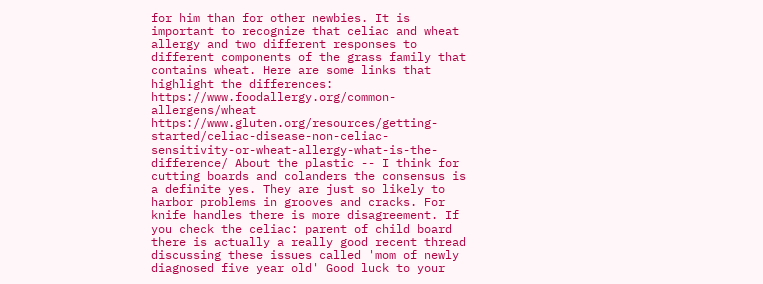for him than for other newbies. It is important to recognize that celiac and wheat allergy and two different responses to different components of the grass family that contains wheat. Here are some links that highlight the differences: https://www.foodallergy.org/common-allergens/wheat https://www.gluten.org/resources/getting-started/celiac-disease-non-celiac-sensitivity-or-wheat-allergy-what-is-the-difference/ About the plastic -- I think for cutting boards and colanders the consensus is a definite yes. They are just so likely to harbor problems in grooves and cracks. For knife handles there is more disagreement. If you check the celiac: parent of child board there is actually a really good recent thread discussing these issues called 'mom of newly diagnosed five year old' Good luck to your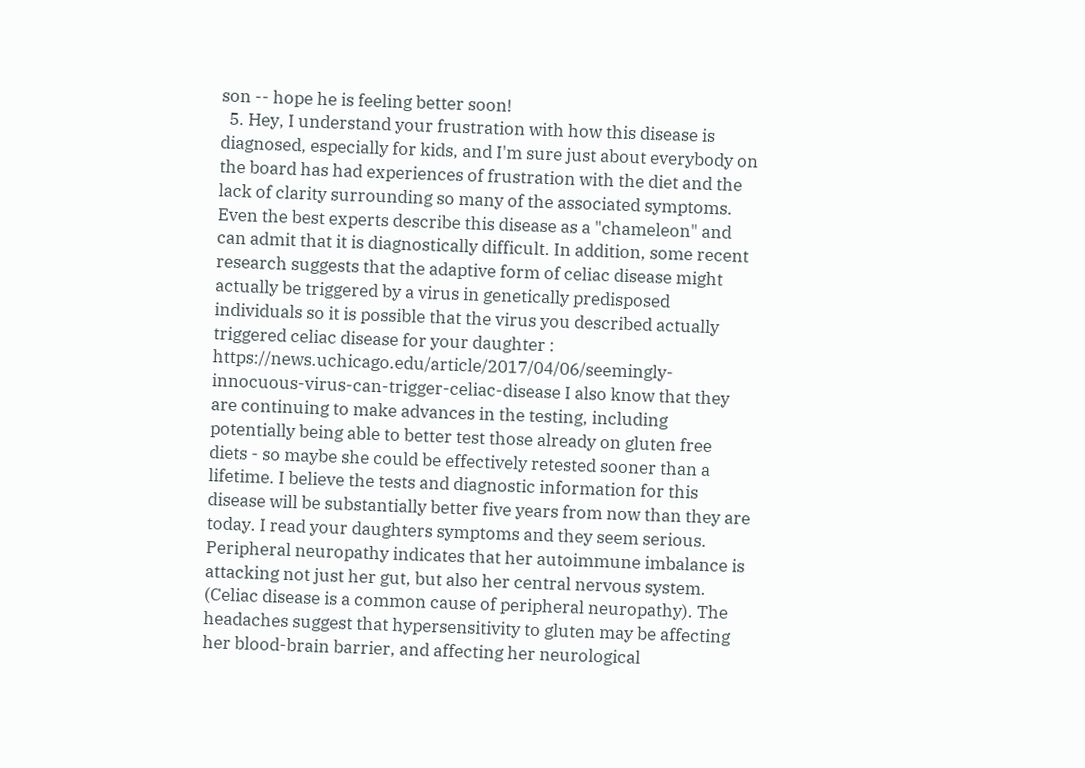son -- hope he is feeling better soon!
  5. Hey, I understand your frustration with how this disease is diagnosed, especially for kids, and I'm sure just about everybody on the board has had experiences of frustration with the diet and the lack of clarity surrounding so many of the associated symptoms. Even the best experts describe this disease as a "chameleon" and can admit that it is diagnostically difficult. In addition, some recent research suggests that the adaptive form of celiac disease might actually be triggered by a virus in genetically predisposed individuals so it is possible that the virus you described actually triggered celiac disease for your daughter : https://news.uchicago.edu/article/2017/04/06/seemingly-innocuous-virus-can-trigger-celiac-disease I also know that they are continuing to make advances in the testing, including potentially being able to better test those already on gluten free diets - so maybe she could be effectively retested sooner than a lifetime. I believe the tests and diagnostic information for this disease will be substantially better five years from now than they are today. I read your daughters symptoms and they seem serious. Peripheral neuropathy indicates that her autoimmune imbalance is attacking not just her gut, but also her central nervous system. (Celiac disease is a common cause of peripheral neuropathy). The headaches suggest that hypersensitivity to gluten may be affecting her blood-brain barrier, and affecting her neurological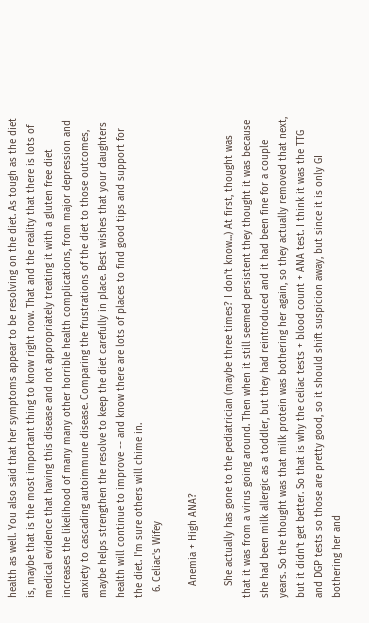health as well. You also said that her symptoms appear to be resolving on the diet. As tough as the diet is, maybe that is the most important thing to know right now. That and the reality that there is lots of medical evidence that having this disease and not appropriately treating it with a gluten free diet increases the likelihood of many many other horrible health complications, from major depression and anxiety to cascading autoimmune disease. Comparing the frustrations of the diet to those outcomes, maybe helps strengthen the resolve to keep the diet carefully in place. Best wishes that your daughters health will continue to improve -- and know there are lots of places to find good tips and support for the diet. I'm sure others will chime in.
  6. Celiac's Wifey

    Anemia + High ANA?

    She actually has gone to the pediatrician (maybe three times? I don't know...) At first, thought was that it was from a virus going around. Then when it still seemed persistent they thought it was because she had been milk allergic as a toddler, but they had reintroduced and it had been fine for a couple years. So the thought was that milk protein was bothering her again, so they actually removed that next, but it didn't get better. So that is why the celiac tests + blood count + ANA test. I think it was the TTG and DGP tests so those are pretty good, so it should shift suspicion away, but since it is only GI bothering her and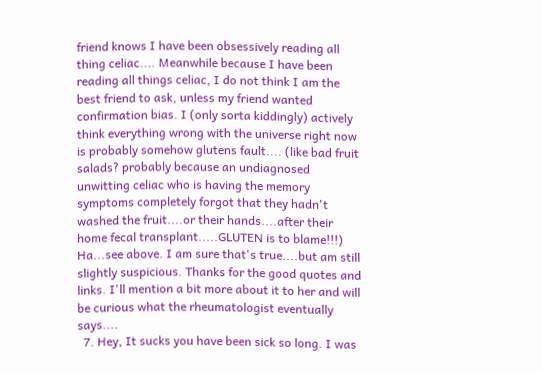friend knows I have been obsessively reading all thing celiac.... Meanwhile because I have been reading all things celiac, I do not think I am the best friend to ask, unless my friend wanted confirmation bias. I (only sorta kiddingly) actively think everything wrong with the universe right now is probably somehow glutens fault.... (like bad fruit salads? probably because an undiagnosed unwitting celiac who is having the memory symptoms completely forgot that they hadn't washed the fruit....or their hands....after their home fecal transplant.....GLUTEN is to blame!!!) Ha...see above. I am sure that's true....but am still slightly suspicious. Thanks for the good quotes and links. I'll mention a bit more about it to her and will be curious what the rheumatologist eventually says....
  7. Hey, It sucks you have been sick so long. I was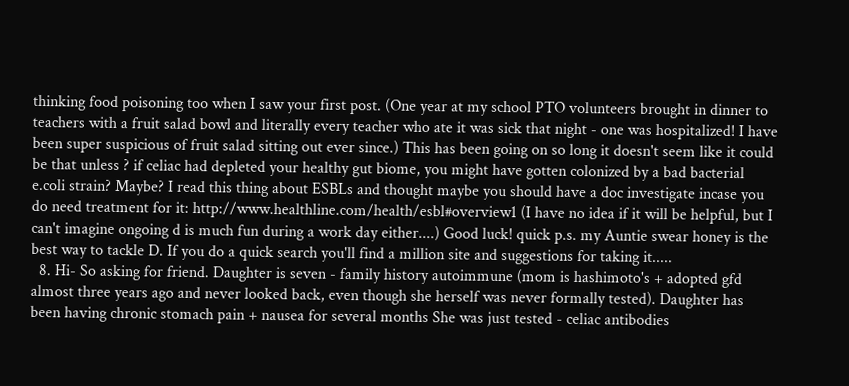thinking food poisoning too when I saw your first post. (One year at my school PTO volunteers brought in dinner to teachers with a fruit salad bowl and literally every teacher who ate it was sick that night - one was hospitalized! I have been super suspicious of fruit salad sitting out ever since.) This has been going on so long it doesn't seem like it could be that unless ? if celiac had depleted your healthy gut biome, you might have gotten colonized by a bad bacterial e.coli strain? Maybe? I read this thing about ESBLs and thought maybe you should have a doc investigate incase you do need treatment for it: http://www.healthline.com/health/esbl#overview1 (I have no idea if it will be helpful, but I can't imagine ongoing d is much fun during a work day either....) Good luck! quick p.s. my Auntie swear honey is the best way to tackle D. If you do a quick search you'll find a million site and suggestions for taking it.....
  8. Hi- So asking for friend. Daughter is seven - family history autoimmune (mom is hashimoto's + adopted gfd almost three years ago and never looked back, even though she herself was never formally tested). Daughter has been having chronic stomach pain + nausea for several months She was just tested - celiac antibodies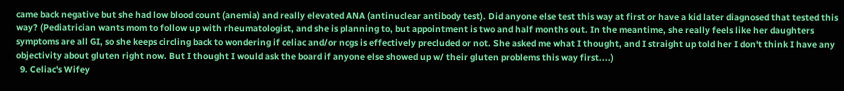came back negative but she had low blood count (anemia) and really elevated ANA (antinuclear antibody test). Did anyone else test this way at first or have a kid later diagnosed that tested this way? (Pediatrician wants mom to follow up with rheumatologist, and she is planning to, but appointment is two and half months out. In the meantime, she really feels like her daughters symptoms are all GI, so she keeps circling back to wondering if celiac and/or ncgs is effectively precluded or not. She asked me what I thought, and I straight up told her I don't think I have any objectivity about gluten right now. But I thought I would ask the board if anyone else showed up w/ their gluten problems this way first....)
  9. Celiac's Wifey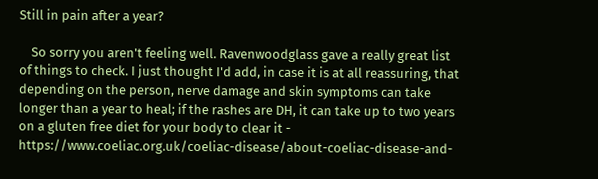Still in pain after a year?

    So sorry you aren't feeling well. Ravenwoodglass gave a really great list of things to check. I just thought I'd add, in case it is at all reassuring, that depending on the person, nerve damage and skin symptoms can take longer than a year to heal; if the rashes are DH, it can take up to two years on a gluten free diet for your body to clear it - https://www.coeliac.org.uk/coeliac-disease/about-coeliac-disease-and-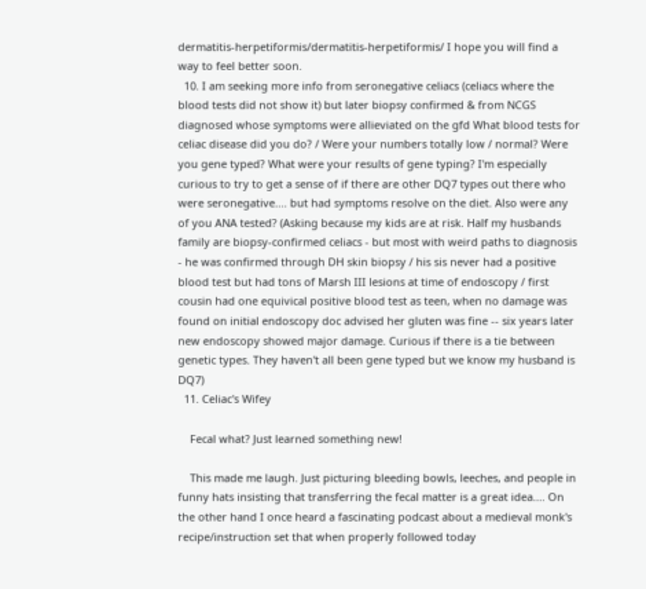dermatitis-herpetiformis/dermatitis-herpetiformis/ I hope you will find a way to feel better soon.
  10. I am seeking more info from seronegative celiacs (celiacs where the blood tests did not show it) but later biopsy confirmed & from NCGS diagnosed whose symptoms were allieviated on the gfd What blood tests for celiac disease did you do? / Were your numbers totally low / normal? Were you gene typed? What were your results of gene typing? I'm especially curious to try to get a sense of if there are other DQ7 types out there who were seronegative.... but had symptoms resolve on the diet. Also were any of you ANA tested? (Asking because my kids are at risk. Half my husbands family are biopsy-confirmed celiacs - but most with weird paths to diagnosis - he was confirmed through DH skin biopsy / his sis never had a positive blood test but had tons of Marsh III lesions at time of endoscopy / first cousin had one equivical positive blood test as teen, when no damage was found on initial endoscopy doc advised her gluten was fine -- six years later new endoscopy showed major damage. Curious if there is a tie between genetic types. They haven't all been gene typed but we know my husband is DQ7)
  11. Celiac's Wifey

    Fecal what? Just learned something new!

    This made me laugh. Just picturing bleeding bowls, leeches, and people in funny hats insisting that transferring the fecal matter is a great idea.... On the other hand I once heard a fascinating podcast about a medieval monk's recipe/instruction set that when properly followed today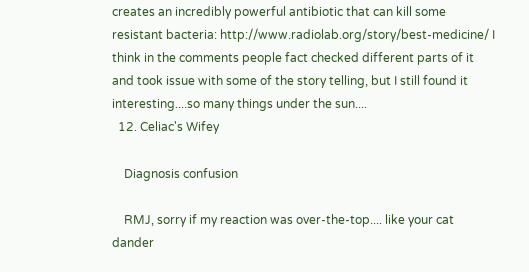creates an incredibly powerful antibiotic that can kill some resistant bacteria: http://www.radiolab.org/story/best-medicine/ I think in the comments people fact checked different parts of it and took issue with some of the story telling, but I still found it interesting....so many things under the sun....
  12. Celiac's Wifey

    Diagnosis confusion

    RMJ, sorry if my reaction was over-the-top.... like your cat dander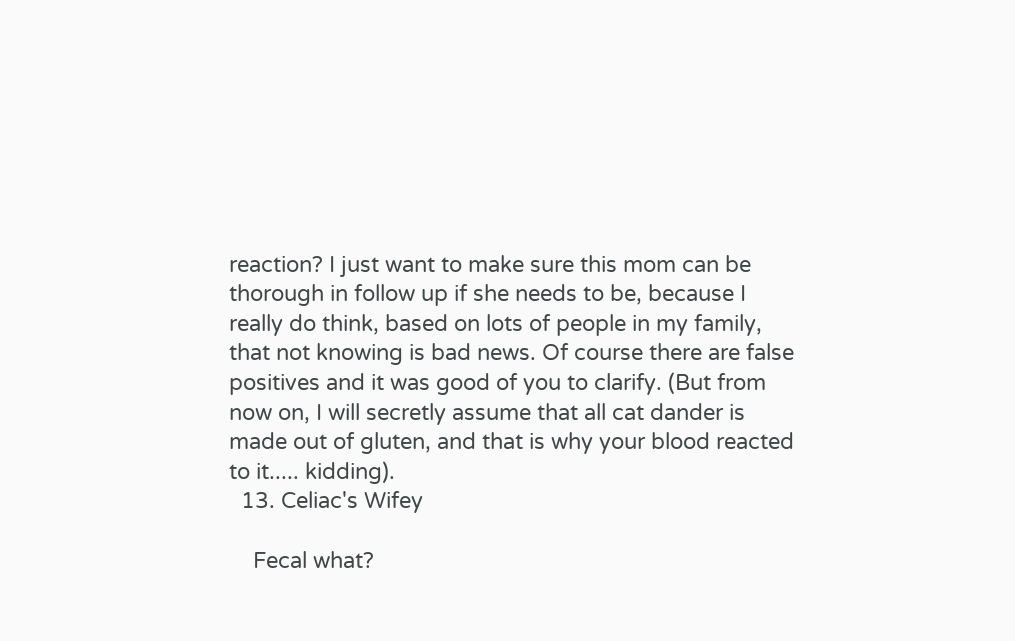reaction? I just want to make sure this mom can be thorough in follow up if she needs to be, because I really do think, based on lots of people in my family, that not knowing is bad news. Of course there are false positives and it was good of you to clarify. (But from now on, I will secretly assume that all cat dander is made out of gluten, and that is why your blood reacted to it..... kidding).
  13. Celiac's Wifey

    Fecal what?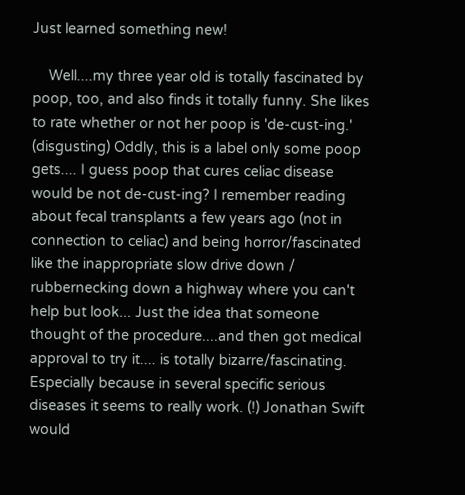Just learned something new!

    Well....my three year old is totally fascinated by poop, too, and also finds it totally funny. She likes to rate whether or not her poop is 'de-cust-ing.' (disgusting) Oddly, this is a label only some poop gets.... I guess poop that cures celiac disease would be not de-cust-ing? I remember reading about fecal transplants a few years ago (not in connection to celiac) and being horror/fascinated like the inappropriate slow drive down / rubbernecking down a highway where you can't help but look... Just the idea that someone thought of the procedure....and then got medical approval to try it.... is totally bizarre/fascinating. Especially because in several specific serious diseases it seems to really work. (!) Jonathan Swift would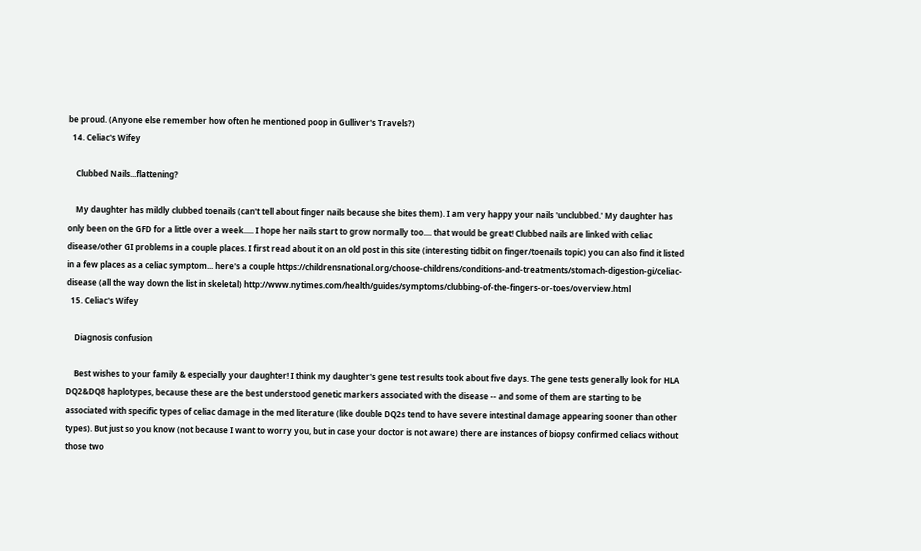be proud. (Anyone else remember how often he mentioned poop in Gulliver's Travels?)
  14. Celiac's Wifey

    Clubbed Nails...flattening?

    My daughter has mildly clubbed toenails (can't tell about finger nails because she bites them). I am very happy your nails 'unclubbed.' My daughter has only been on the GFD for a little over a week..... I hope her nails start to grow normally too.... that would be great! Clubbed nails are linked with celiac disease/other GI problems in a couple places. I first read about it on an old post in this site (interesting tidbit on finger/toenails topic) you can also find it listed in a few places as a celiac symptom... here's a couple https://childrensnational.org/choose-childrens/conditions-and-treatments/stomach-digestion-gi/celiac-disease (all the way down the list in skeletal) http://www.nytimes.com/health/guides/symptoms/clubbing-of-the-fingers-or-toes/overview.html
  15. Celiac's Wifey

    Diagnosis confusion

    Best wishes to your family & especially your daughter! I think my daughter's gene test results took about five days. The gene tests generally look for HLA DQ2&DQ8 haplotypes, because these are the best understood genetic markers associated with the disease -- and some of them are starting to be associated with specific types of celiac damage in the med literature (like double DQ2s tend to have severe intestinal damage appearing sooner than other types). But just so you know (not because I want to worry you, but in case your doctor is not aware) there are instances of biopsy confirmed celiacs without those two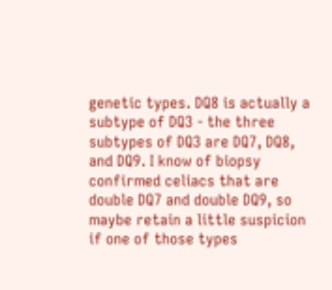genetic types. DQ8 is actually a subtype of DQ3 - the three subtypes of DQ3 are DQ7, DQ8, and DQ9. I know of biopsy confirmed celiacs that are double DQ7 and double DQ9, so maybe retain a little suspicion if one of those types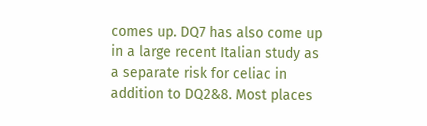comes up. DQ7 has also come up in a large recent Italian study as a separate risk for celiac in addition to DQ2&8. Most places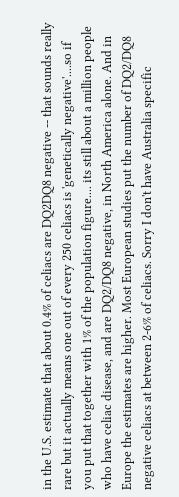in the U.S. estimate that about 0.4% of celiacs are DQ2DQ8 negative -- that sounds really rare but it actually means one out of every 250 celiacs is 'genetically negative'....so if you put that together with 1% of the population figure.... its still about a million people who have celiac disease, and are DQ2/DQ8 negative, in North America alone. And in Europe the estimates are higher. Most European studies put the number of DQ2/DQ8 negative celiacs at between 2-6% of celiacs. Sorry I don't have Australia specific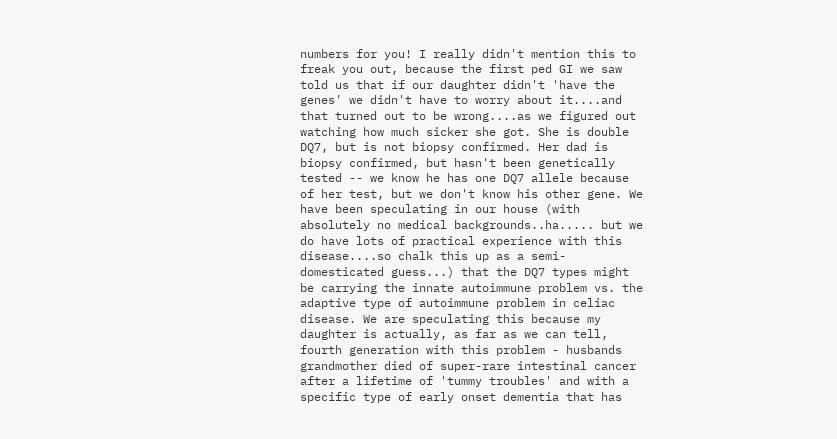numbers for you! I really didn't mention this to freak you out, because the first ped GI we saw told us that if our daughter didn't 'have the genes' we didn't have to worry about it....and that turned out to be wrong....as we figured out watching how much sicker she got. She is double DQ7, but is not biopsy confirmed. Her dad is biopsy confirmed, but hasn't been genetically tested -- we know he has one DQ7 allele because of her test, but we don't know his other gene. We have been speculating in our house (with absolutely no medical backgrounds..ha..... but we do have lots of practical experience with this disease....so chalk this up as a semi-domesticated guess...) that the DQ7 types might be carrying the innate autoimmune problem vs. the adaptive type of autoimmune problem in celiac disease. We are speculating this because my daughter is actually, as far as we can tell, fourth generation with this problem - husbands grandmother died of super-rare intestinal cancer after a lifetime of 'tummy troubles' and with a specific type of early onset dementia that has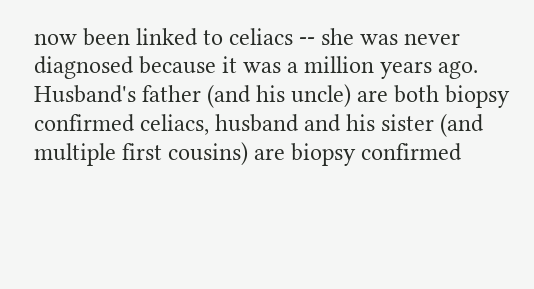now been linked to celiacs -- she was never diagnosed because it was a million years ago. Husband's father (and his uncle) are both biopsy confirmed celiacs, husband and his sister (and multiple first cousins) are biopsy confirmed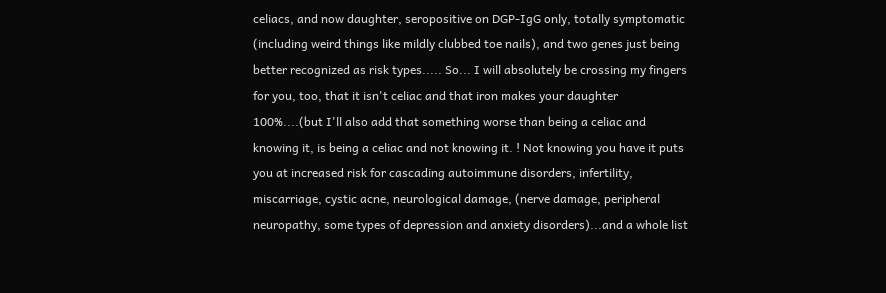celiacs, and now daughter, seropositive on DGP-IgG only, totally symptomatic (including weird things like mildly clubbed toe nails), and two genes just being better recognized as risk types..... So... I will absolutely be crossing my fingers for you, too, that it isn't celiac and that iron makes your daughter 100%....(but I'll also add that something worse than being a celiac and knowing it, is being a celiac and not knowing it. ! Not knowing you have it puts you at increased risk for cascading autoimmune disorders, infertility, miscarriage, cystic acne, neurological damage, (nerve damage, peripheral neuropathy, some types of depression and anxiety disorders)...and a whole list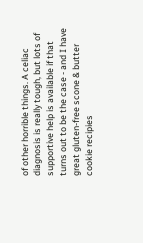of other horrible things. A celiac diagnosis is really tough, but lots of supportive help is available if that turns out to be the case - and I have great gluten-free scone & butter cookie recipies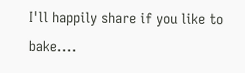I'll happily share if you like to bake....